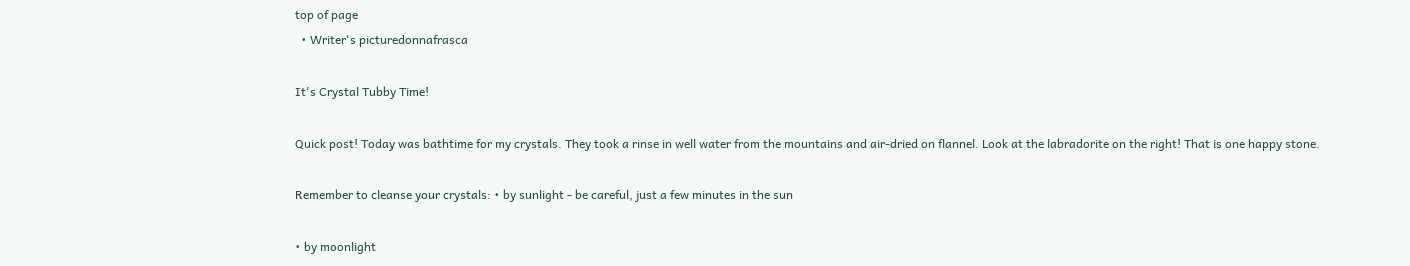top of page
  • Writer's picturedonnafrasca

It's Crystal Tubby Time!

Quick post! Today was bathtime for my crystals. They took a rinse in well water from the mountains and air-dried on flannel. Look at the labradorite on the right! That is one happy stone.

Remember to cleanse your crystals: • by sunlight - be careful, just a few minutes in the sun

• by moonlight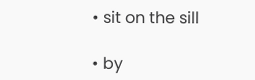• sit on the sill

• by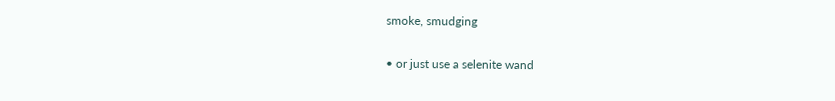smoke, smudging

• or just use a selenite wand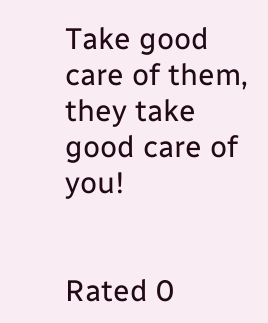Take good care of them, they take good care of you!


Rated 0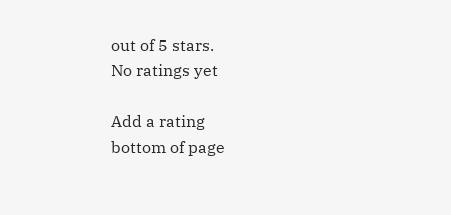out of 5 stars.
No ratings yet

Add a rating
bottom of page